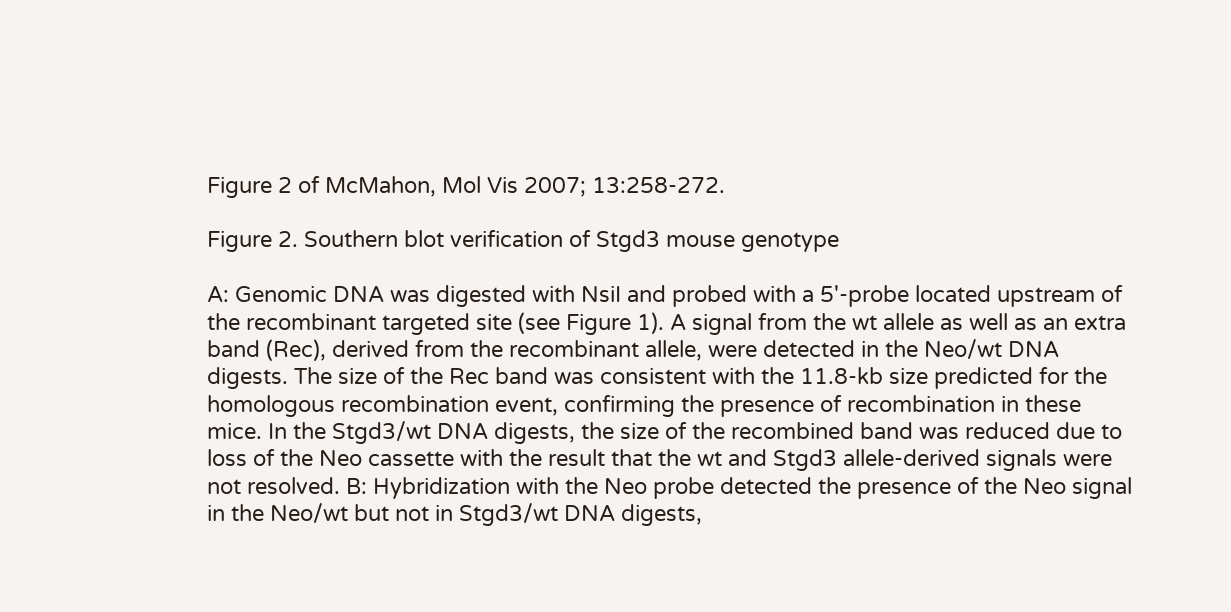Figure 2 of McMahon, Mol Vis 2007; 13:258-272.

Figure 2. Southern blot verification of Stgd3 mouse genotype

A: Genomic DNA was digested with NsiI and probed with a 5'-probe located upstream of the recombinant targeted site (see Figure 1). A signal from the wt allele as well as an extra band (Rec), derived from the recombinant allele, were detected in the Neo/wt DNA digests. The size of the Rec band was consistent with the 11.8-kb size predicted for the homologous recombination event, confirming the presence of recombination in these mice. In the Stgd3/wt DNA digests, the size of the recombined band was reduced due to loss of the Neo cassette with the result that the wt and Stgd3 allele-derived signals were not resolved. B: Hybridization with the Neo probe detected the presence of the Neo signal in the Neo/wt but not in Stgd3/wt DNA digests,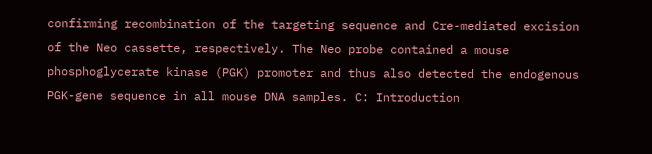confirming recombination of the targeting sequence and Cre-mediated excision of the Neo cassette, respectively. The Neo probe contained a mouse phosphoglycerate kinase (PGK) promoter and thus also detected the endogenous PGK-gene sequence in all mouse DNA samples. C: Introduction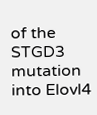of the STGD3 mutation into Elovl4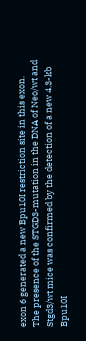exon 6 generated a new Bpu10I restriction site in this exon. The presence of the STGD3-mutation in the DNA of Neo/wt and Stgd3/wt mice was confirmed by the detection of a new 4.3-kb Bpu10I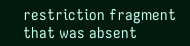restriction fragment that was absent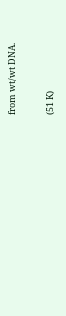from wt/wt DNA.

(51 K)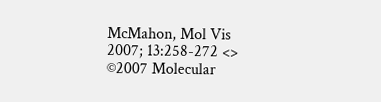McMahon, Mol Vis 2007; 13:258-272 <>
©2007 Molecular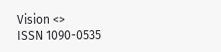Vision <>
ISSN 1090-0535